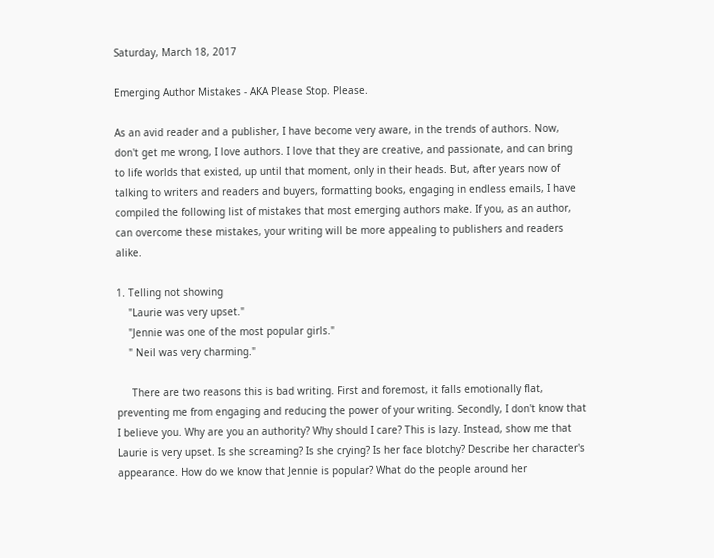Saturday, March 18, 2017

Emerging Author Mistakes - AKA Please Stop. Please.

As an avid reader and a publisher, I have become very aware, in the trends of authors. Now, don't get me wrong, I love authors. I love that they are creative, and passionate, and can bring to life worlds that existed, up until that moment, only in their heads. But, after years now of talking to writers and readers and buyers, formatting books, engaging in endless emails, I have compiled the following list of mistakes that most emerging authors make. If you, as an author, can overcome these mistakes, your writing will be more appealing to publishers and readers alike.

1. Telling not showing
    "Laurie was very upset."
    "Jennie was one of the most popular girls."
    " Neil was very charming."

     There are two reasons this is bad writing. First and foremost, it falls emotionally flat, preventing me from engaging and reducing the power of your writing. Secondly, I don't know that I believe you. Why are you an authority? Why should I care? This is lazy. Instead, show me that Laurie is very upset. Is she screaming? Is she crying? Is her face blotchy? Describe her character's appearance. How do we know that Jennie is popular? What do the people around her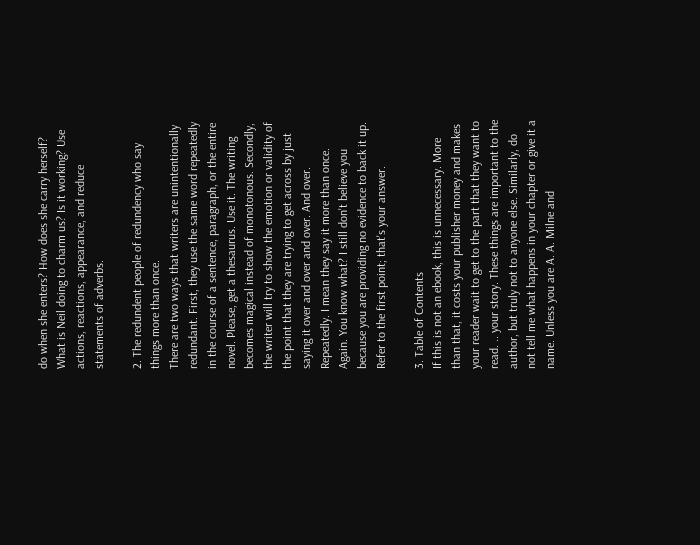do when she enters? How does she carry herself? What is Neil doing to charm us? Is it working? Use actions, reactions, appearance, and reduce statements of adverbs.

2. The redundent people of redundency who say things more than once.
There are two ways that writers are unintentionally redundant. First, they use the same word repeatedly in the course of a sentence, paragraph, or the entire novel. Please, get a thesaurus. Use it. The writing becomes magical instead of monotonous. Secondly, the writer will try to show the emotion or validity of the point that they are trying to get across by just saying it over and over and over. And over. Repeatedly. I mean they say it more than once. Again. You know what? I still don't believe you because you are providing no evidence to back it up. Refer to the first point; that's your answer.

3. Table of Contents
If this is not an ebook, this is unnecessary. More than that, it costs your publisher money and makes your reader wait to get to the part that they want to read. .. your story. These things are important to the author, but truly not to anyone else. Similarly, do not tell me what happens in your chapter or give it a name. Unless you are A. A. Milne and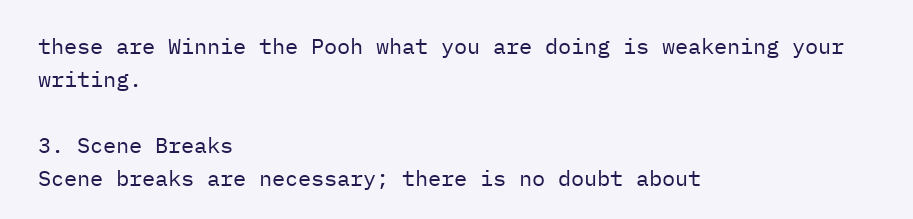these are Winnie the Pooh what you are doing is weakening your writing.

3. Scene Breaks
Scene breaks are necessary; there is no doubt about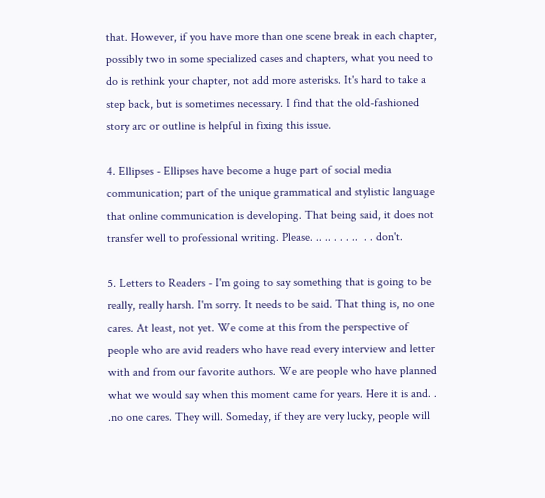that. However, if you have more than one scene break in each chapter, possibly two in some specialized cases and chapters, what you need to do is rethink your chapter, not add more asterisks. It's hard to take a step back, but is sometimes necessary. I find that the old-fashioned story arc or outline is helpful in fixing this issue.

4. Ellipses - Ellipses have become a huge part of social media communication; part of the unique grammatical and stylistic language that online communication is developing. That being said, it does not transfer well to professional writing. Please. .. .. . . . ..  . . don't.

5. Letters to Readers - I'm going to say something that is going to be really, really harsh. I'm sorry. It needs to be said. That thing is, no one cares. At least, not yet. We come at this from the perspective of people who are avid readers who have read every interview and letter with and from our favorite authors. We are people who have planned what we would say when this moment came for years. Here it is and. . .no one cares. They will. Someday, if they are very lucky, people will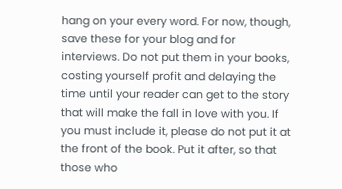hang on your every word. For now, though, save these for your blog and for interviews. Do not put them in your books, costing yourself profit and delaying the time until your reader can get to the story that will make the fall in love with you. If you must include it, please do not put it at the front of the book. Put it after, so that those who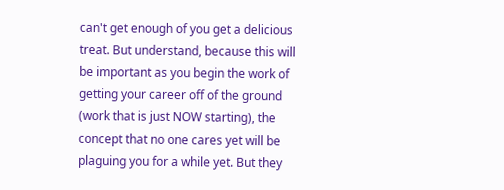can't get enough of you get a delicious treat. But understand, because this will be important as you begin the work of getting your career off of the ground (work that is just NOW starting), the concept that no one cares yet will be plaguing you for a while yet. But they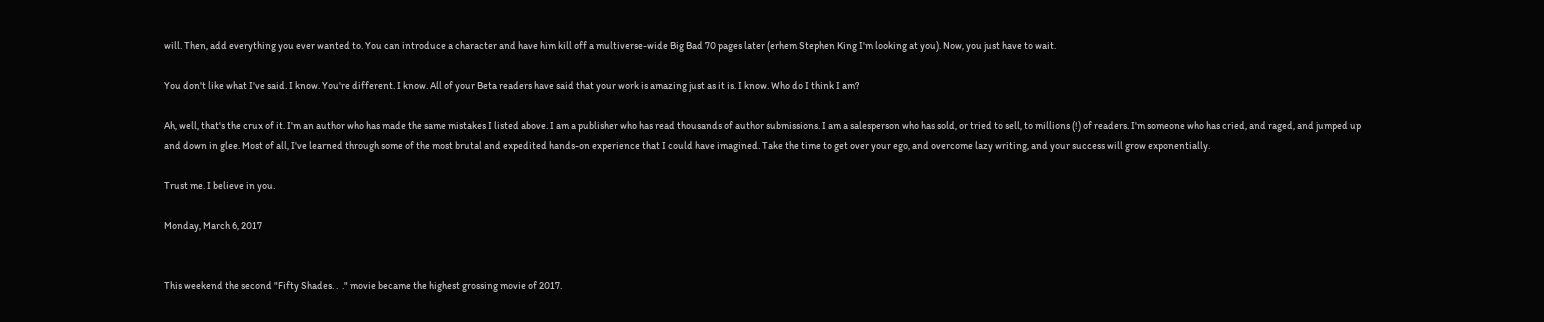will. Then, add everything you ever wanted to. You can introduce a character and have him kill off a multiverse-wide Big Bad 70 pages later (erhem Stephen King I'm looking at you). Now, you just have to wait.

You don't like what I've said. I know. You're different. I know. All of your Beta readers have said that your work is amazing just as it is. I know. Who do I think I am?

Ah, well, that's the crux of it. I'm an author who has made the same mistakes I listed above. I am a publisher who has read thousands of author submissions. I am a salesperson who has sold, or tried to sell, to millions (!) of readers. I'm someone who has cried, and raged, and jumped up and down in glee. Most of all, I've learned through some of the most brutal and expedited hands-on experience that I could have imagined. Take the time to get over your ego, and overcome lazy writing, and your success will grow exponentially.

Trust me. I believe in you.

Monday, March 6, 2017


This weekend the second "Fifty Shades. .  ." movie became the highest grossing movie of 2017.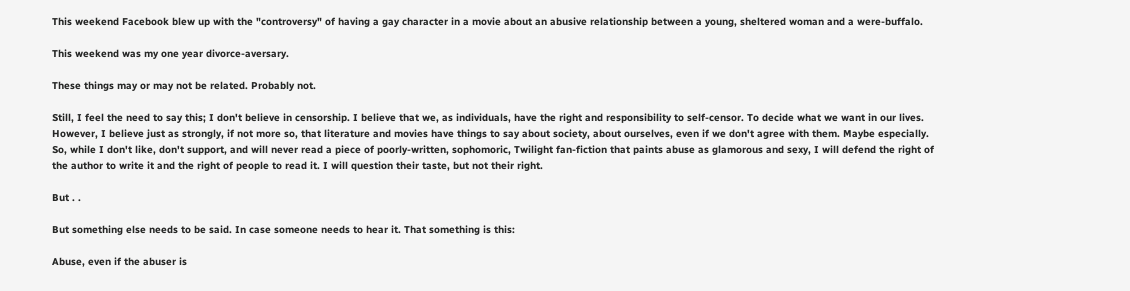This weekend Facebook blew up with the "controversy" of having a gay character in a movie about an abusive relationship between a young, sheltered woman and a were-buffalo.

This weekend was my one year divorce-aversary.

These things may or may not be related. Probably not.

Still, I feel the need to say this; I don't believe in censorship. I believe that we, as individuals, have the right and responsibility to self-censor. To decide what we want in our lives. However, I believe just as strongly, if not more so, that literature and movies have things to say about society, about ourselves, even if we don't agree with them. Maybe especially. So, while I don't like, don't support, and will never read a piece of poorly-written, sophomoric, Twilight fan-fiction that paints abuse as glamorous and sexy, I will defend the right of the author to write it and the right of people to read it. I will question their taste, but not their right.

But . .

But something else needs to be said. In case someone needs to hear it. That something is this:

Abuse, even if the abuser is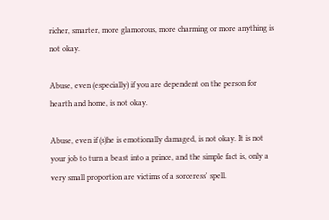richer, smarter, more glamorous, more charming or more anything is not okay.

Abuse, even (especially) if you are dependent on the person for hearth and home, is not okay.

Abuse, even if (s)he is emotionally damaged, is not okay. It is not your job to turn a beast into a prince, and the simple fact is, only a very small proportion are victims of a sorceress' spell.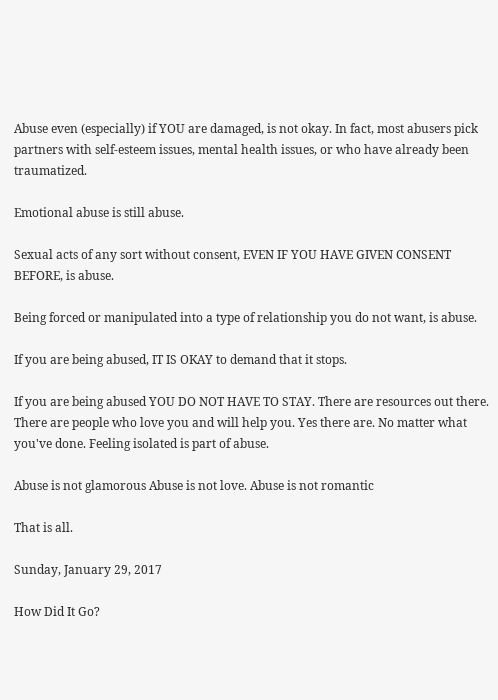Abuse even (especially) if YOU are damaged, is not okay. In fact, most abusers pick partners with self-esteem issues, mental health issues, or who have already been traumatized.

Emotional abuse is still abuse.

Sexual acts of any sort without consent, EVEN IF YOU HAVE GIVEN CONSENT BEFORE, is abuse.

Being forced or manipulated into a type of relationship you do not want, is abuse.

If you are being abused, IT IS OKAY to demand that it stops.

If you are being abused YOU DO NOT HAVE TO STAY. There are resources out there. There are people who love you and will help you. Yes there are. No matter what you've done. Feeling isolated is part of abuse.

Abuse is not glamorous Abuse is not love. Abuse is not romantic

That is all.

Sunday, January 29, 2017

How Did It Go?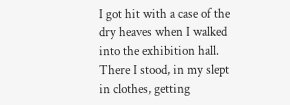I got hit with a case of the dry heaves when I walked into the exhibition hall. There I stood, in my slept in clothes, getting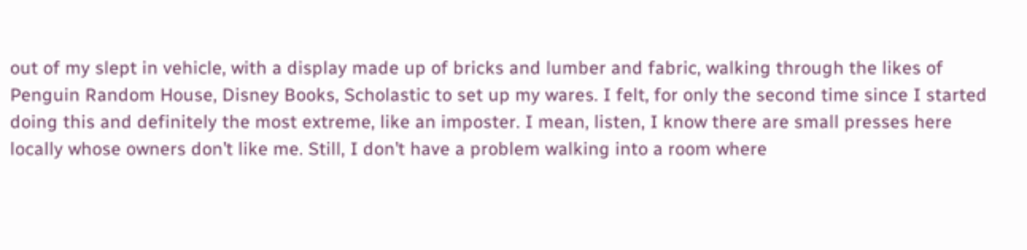out of my slept in vehicle, with a display made up of bricks and lumber and fabric, walking through the likes of Penguin Random House, Disney Books, Scholastic to set up my wares. I felt, for only the second time since I started doing this and definitely the most extreme, like an imposter. I mean, listen, I know there are small presses here locally whose owners don’t like me. Still, I don’t have a problem walking into a room where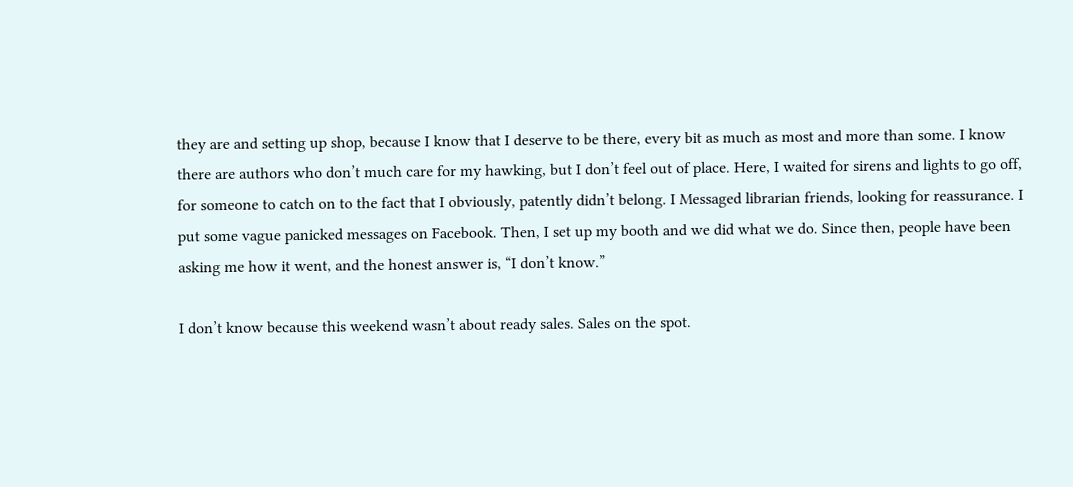they are and setting up shop, because I know that I deserve to be there, every bit as much as most and more than some. I know there are authors who don’t much care for my hawking, but I don’t feel out of place. Here, I waited for sirens and lights to go off, for someone to catch on to the fact that I obviously, patently didn’t belong. I Messaged librarian friends, looking for reassurance. I put some vague panicked messages on Facebook. Then, I set up my booth and we did what we do. Since then, people have been asking me how it went, and the honest answer is, “I don’t know.”

I don’t know because this weekend wasn’t about ready sales. Sales on the spot.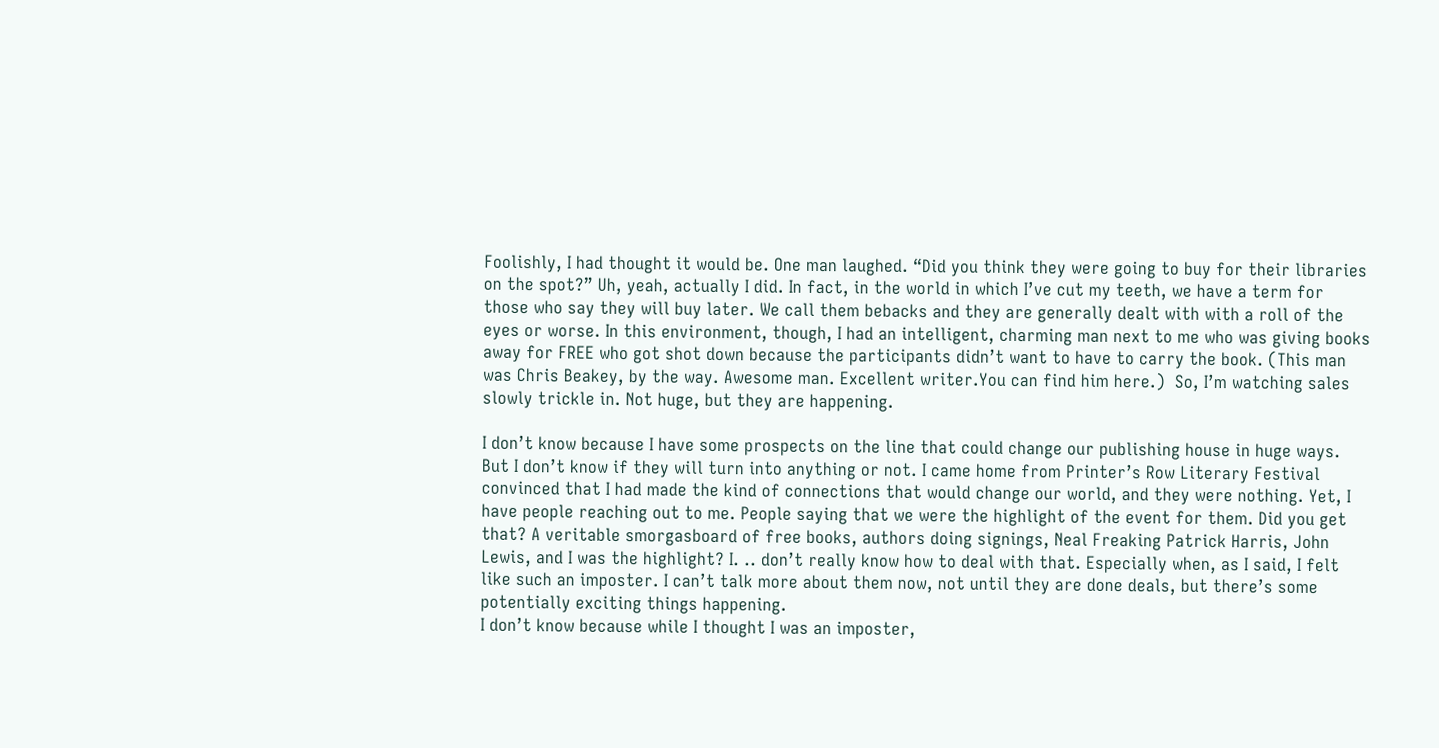Foolishly, I had thought it would be. One man laughed. “Did you think they were going to buy for their libraries on the spot?” Uh, yeah, actually I did. In fact, in the world in which I’ve cut my teeth, we have a term for those who say they will buy later. We call them bebacks and they are generally dealt with with a roll of the eyes or worse. In this environment, though, I had an intelligent, charming man next to me who was giving books away for FREE who got shot down because the participants didn’t want to have to carry the book. (This man was Chris Beakey, by the way. Awesome man. Excellent writer.You can find him here.)  So, I’m watching sales slowly trickle in. Not huge, but they are happening.

I don’t know because I have some prospects on the line that could change our publishing house in huge ways. But I don’t know if they will turn into anything or not. I came home from Printer’s Row Literary Festival convinced that I had made the kind of connections that would change our world, and they were nothing. Yet, I have people reaching out to me. People saying that we were the highlight of the event for them. Did you get that? A veritable smorgasboard of free books, authors doing signings, Neal Freaking Patrick Harris, John Lewis, and I was the highlight? I. .. don’t really know how to deal with that. Especially when, as I said, I felt like such an imposter. I can’t talk more about them now, not until they are done deals, but there’s some potentially exciting things happening.
I don’t know because while I thought I was an imposter,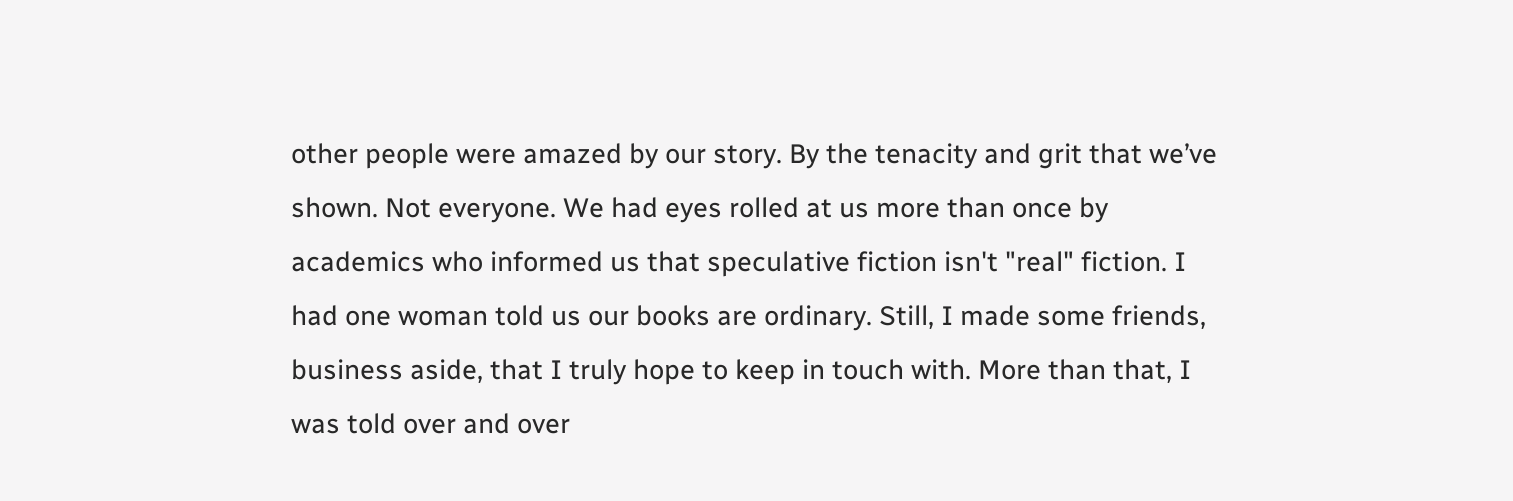other people were amazed by our story. By the tenacity and grit that we’ve shown. Not everyone. We had eyes rolled at us more than once by academics who informed us that speculative fiction isn't "real" fiction. I had one woman told us our books are ordinary. Still, I made some friends, business aside, that I truly hope to keep in touch with. More than that, I was told over and over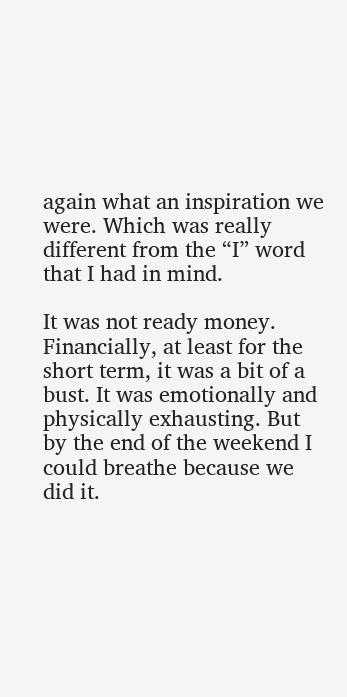again what an inspiration we were. Which was really different from the “I” word that I had in mind.

It was not ready money. Financially, at least for the short term, it was a bit of a bust. It was emotionally and physically exhausting. But by the end of the weekend I could breathe because we did it.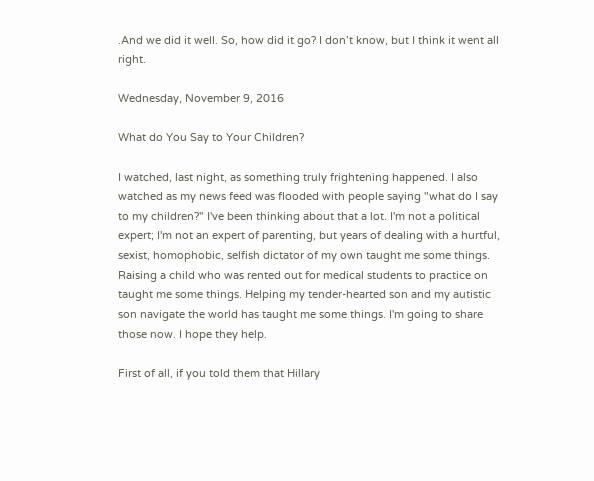.And we did it well. So, how did it go? I don’t know, but I think it went all right.

Wednesday, November 9, 2016

What do You Say to Your Children?

I watched, last night, as something truly frightening happened. I also watched as my news feed was flooded with people saying "what do I say to my children?" I've been thinking about that a lot. I'm not a political expert; I'm not an expert of parenting, but years of dealing with a hurtful, sexist, homophobic, selfish dictator of my own taught me some things. Raising a child who was rented out for medical students to practice on taught me some things. Helping my tender-hearted son and my autistic son navigate the world has taught me some things. I'm going to share those now. I hope they help.

First of all, if you told them that Hillary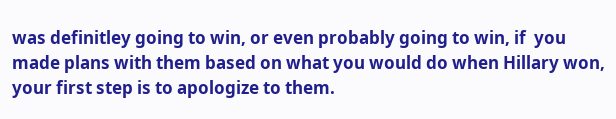was definitley going to win, or even probably going to win, if  you made plans with them based on what you would do when Hillary won, your first step is to apologize to them.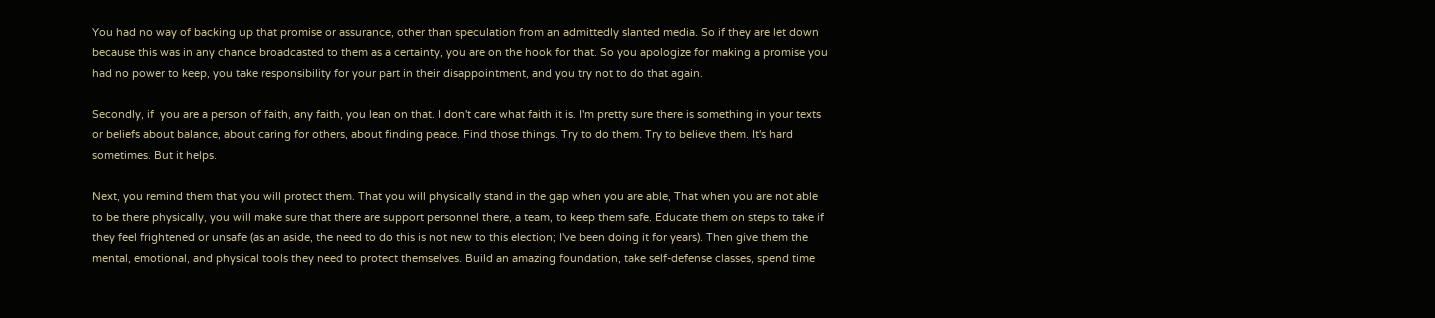You had no way of backing up that promise or assurance, other than speculation from an admittedly slanted media. So if they are let down because this was in any chance broadcasted to them as a certainty, you are on the hook for that. So you apologize for making a promise you had no power to keep, you take responsibility for your part in their disappointment, and you try not to do that again.

Secondly, if  you are a person of faith, any faith, you lean on that. I don't care what faith it is. I'm pretty sure there is something in your texts or beliefs about balance, about caring for others, about finding peace. Find those things. Try to do them. Try to believe them. It's hard sometimes. But it helps.

Next, you remind them that you will protect them. That you will physically stand in the gap when you are able, That when you are not able to be there physically, you will make sure that there are support personnel there, a team, to keep them safe. Educate them on steps to take if they feel frightened or unsafe (as an aside, the need to do this is not new to this election; I've been doing it for years). Then give them the mental, emotional, and physical tools they need to protect themselves. Build an amazing foundation, take self-defense classes, spend time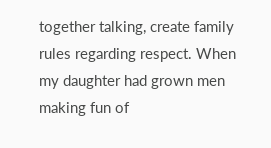together talking, create family rules regarding respect. When my daughter had grown men making fun of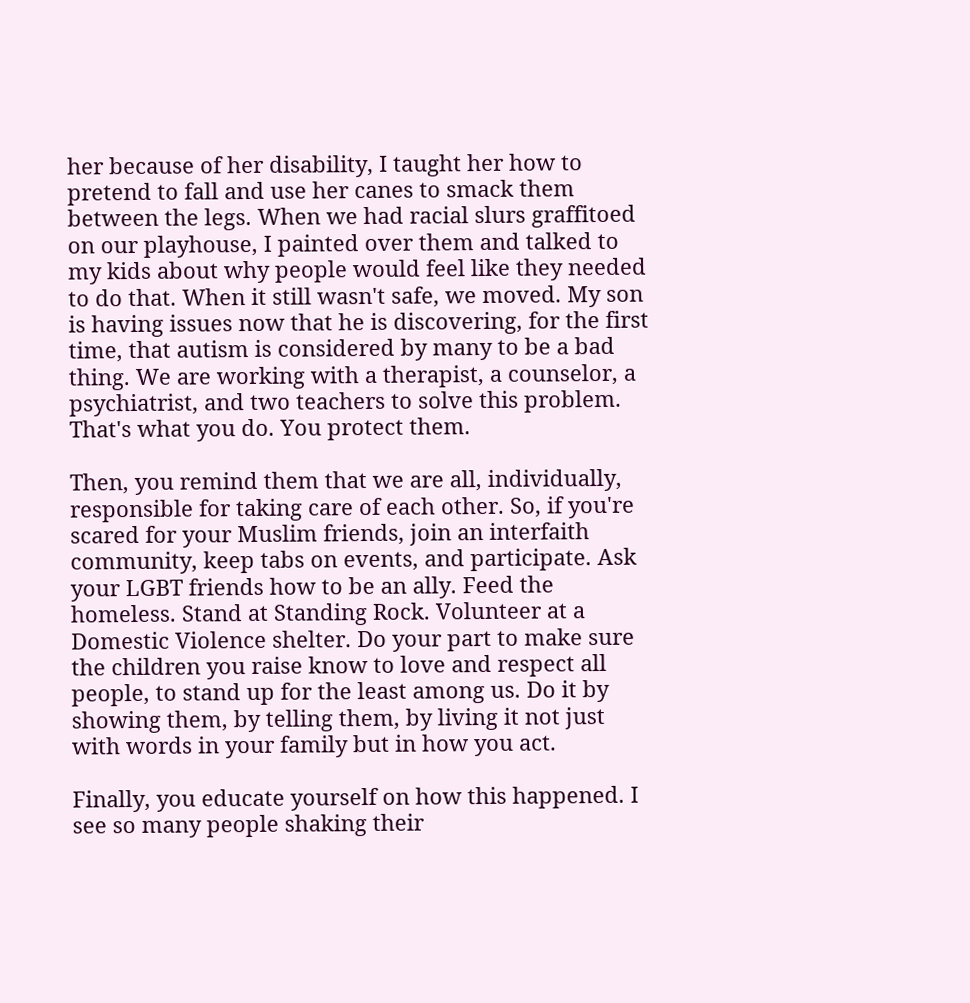her because of her disability, I taught her how to pretend to fall and use her canes to smack them between the legs. When we had racial slurs graffitoed on our playhouse, I painted over them and talked to my kids about why people would feel like they needed to do that. When it still wasn't safe, we moved. My son is having issues now that he is discovering, for the first time, that autism is considered by many to be a bad thing. We are working with a therapist, a counselor, a psychiatrist, and two teachers to solve this problem. That's what you do. You protect them.

Then, you remind them that we are all, individually, responsible for taking care of each other. So, if you're scared for your Muslim friends, join an interfaith community, keep tabs on events, and participate. Ask your LGBT friends how to be an ally. Feed the homeless. Stand at Standing Rock. Volunteer at a Domestic Violence shelter. Do your part to make sure the children you raise know to love and respect all people, to stand up for the least among us. Do it by showing them, by telling them, by living it not just with words in your family but in how you act.

Finally, you educate yourself on how this happened. I see so many people shaking their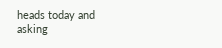heads today and asking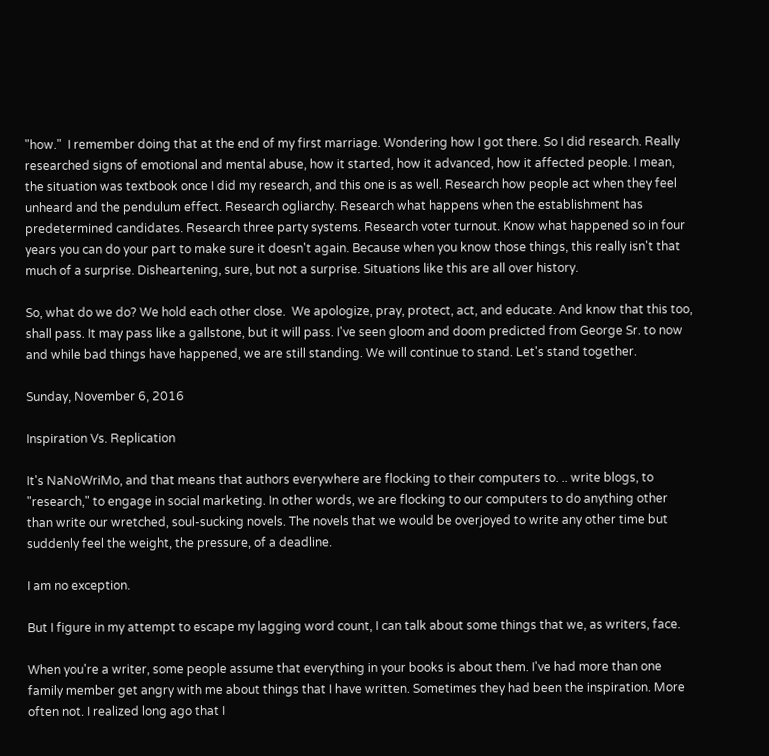"how."  I remember doing that at the end of my first marriage. Wondering how I got there. So I did research. Really researched signs of emotional and mental abuse, how it started, how it advanced, how it affected people. I mean, the situation was textbook once I did my research, and this one is as well. Research how people act when they feel unheard and the pendulum effect. Research ogliarchy. Research what happens when the establishment has predetermined candidates. Research three party systems. Research voter turnout. Know what happened so in four years you can do your part to make sure it doesn't again. Because when you know those things, this really isn't that much of a surprise. Disheartening, sure, but not a surprise. Situations like this are all over history.

So, what do we do? We hold each other close.  We apologize, pray, protect, act, and educate. And know that this too, shall pass. It may pass like a gallstone, but it will pass. I've seen gloom and doom predicted from George Sr. to now and while bad things have happened, we are still standing. We will continue to stand. Let's stand together.

Sunday, November 6, 2016

Inspiration Vs. Replication

It's NaNoWriMo, and that means that authors everywhere are flocking to their computers to. .. write blogs, to "research," to engage in social marketing. In other words, we are flocking to our computers to do anything other than write our wretched, soul-sucking novels. The novels that we would be overjoyed to write any other time but suddenly feel the weight, the pressure, of a deadline.

I am no exception.

But I figure in my attempt to escape my lagging word count, I can talk about some things that we, as writers, face.

When you're a writer, some people assume that everything in your books is about them. I've had more than one family member get angry with me about things that I have written. Sometimes they had been the inspiration. More often not. I realized long ago that I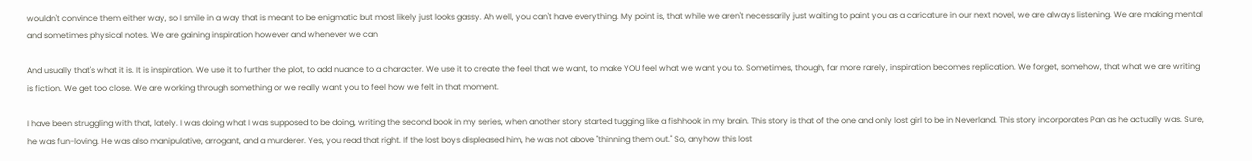wouldn't convince them either way, so I smile in a way that is meant to be enigmatic but most likely just looks gassy. Ah well, you can't have everything. My point is, that while we aren't necessarily just waiting to paint you as a caricature in our next novel, we are always listening. We are making mental and sometimes physical notes. We are gaining inspiration however and whenever we can

And usually that's what it is. It is inspiration. We use it to further the plot, to add nuance to a character. We use it to create the feel that we want, to make YOU feel what we want you to. Sometimes, though, far more rarely, inspiration becomes replication. We forget, somehow, that what we are writing is fiction. We get too close. We are working through something or we really want you to feel how we felt in that moment.

I have been struggling with that, lately. I was doing what I was supposed to be doing, writing the second book in my series, when another story started tugging like a fishhook in my brain. This story is that of the one and only lost girl to be in Neverland. This story incorporates Pan as he actually was. Sure, he was fun-loving. He was also manipulative, arrogant, and a murderer. Yes, you read that right. If the lost boys displeased him, he was not above "thinning them out." So, anyhow this lost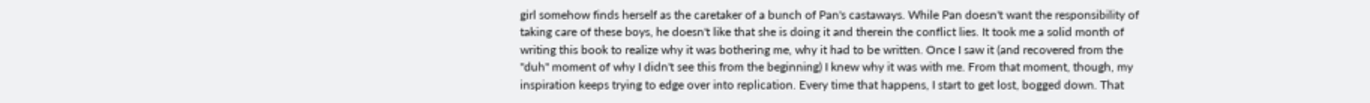girl somehow finds herself as the caretaker of a bunch of Pan's castaways. While Pan doesn't want the responsibility of taking care of these boys, he doesn't like that she is doing it and therein the conflict lies. It took me a solid month of writing this book to realize why it was bothering me, why it had to be written. Once I saw it (and recovered from the "duh" moment of why I didn't see this from the beginning) I knew why it was with me. From that moment, though, my inspiration keeps trying to edge over into replication. Every time that happens, I start to get lost, bogged down. That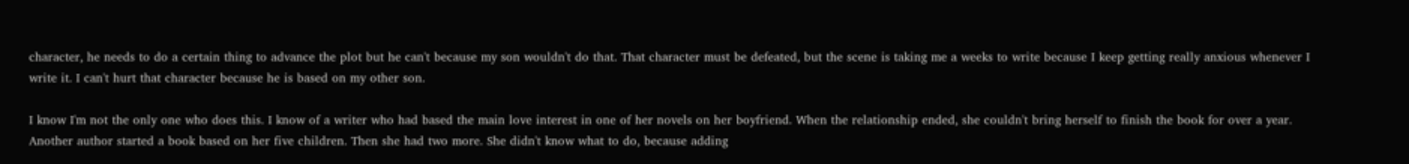character, he needs to do a certain thing to advance the plot but he can't because my son wouldn't do that. That character must be defeated, but the scene is taking me a weeks to write because I keep getting really anxious whenever I write it. I can't hurt that character because he is based on my other son.

I know I'm not the only one who does this. I know of a writer who had based the main love interest in one of her novels on her boyfriend. When the relationship ended, she couldn't bring herself to finish the book for over a year. Another author started a book based on her five children. Then she had two more. She didn't know what to do, because adding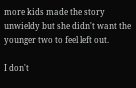more kids made the story unwieldy but she didn't want the younger two to feel left out.

I don't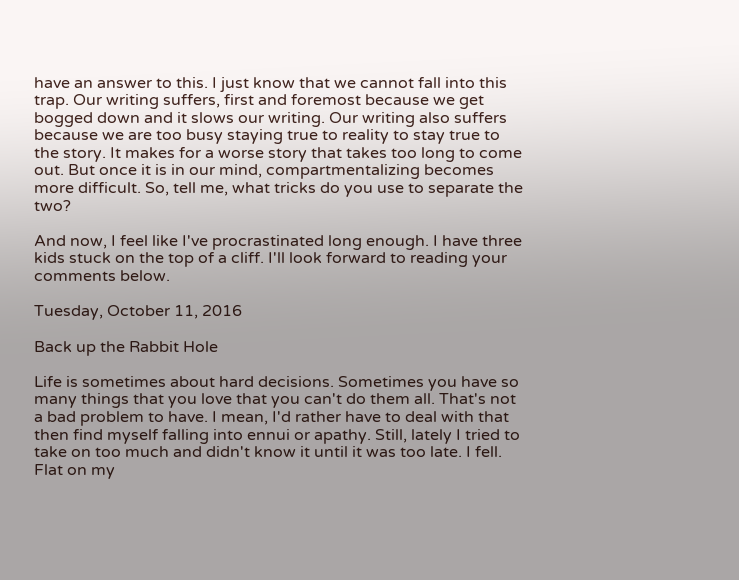have an answer to this. I just know that we cannot fall into this trap. Our writing suffers, first and foremost because we get bogged down and it slows our writing. Our writing also suffers because we are too busy staying true to reality to stay true to the story. It makes for a worse story that takes too long to come out. But once it is in our mind, compartmentalizing becomes more difficult. So, tell me, what tricks do you use to separate the two?

And now, I feel like I've procrastinated long enough. I have three kids stuck on the top of a cliff. I'll look forward to reading your comments below.

Tuesday, October 11, 2016

Back up the Rabbit Hole

Life is sometimes about hard decisions. Sometimes you have so many things that you love that you can't do them all. That's not a bad problem to have. I mean, I'd rather have to deal with that then find myself falling into ennui or apathy. Still, lately I tried to take on too much and didn't know it until it was too late. I fell. Flat on my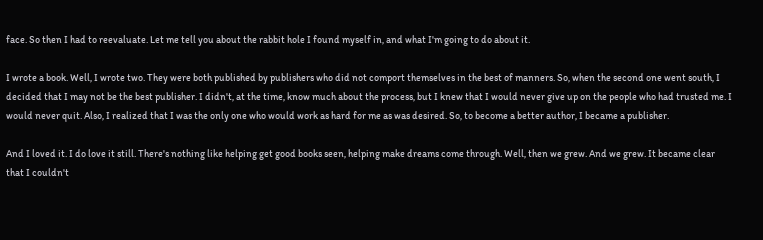face. So then I had to reevaluate. Let me tell you about the rabbit hole I found myself in, and what I'm going to do about it.

I wrote a book. Well, I wrote two. They were both published by publishers who did not comport themselves in the best of manners. So, when the second one went south, I decided that I may not be the best publisher. I didn't, at the time, know much about the process, but I knew that I would never give up on the people who had trusted me. I would never quit. Also, I realized that I was the only one who would work as hard for me as was desired. So, to become a better author, I became a publisher.

And I loved it. I do love it still. There's nothing like helping get good books seen, helping make dreams come through. Well, then we grew. And we grew. It became clear that I couldn't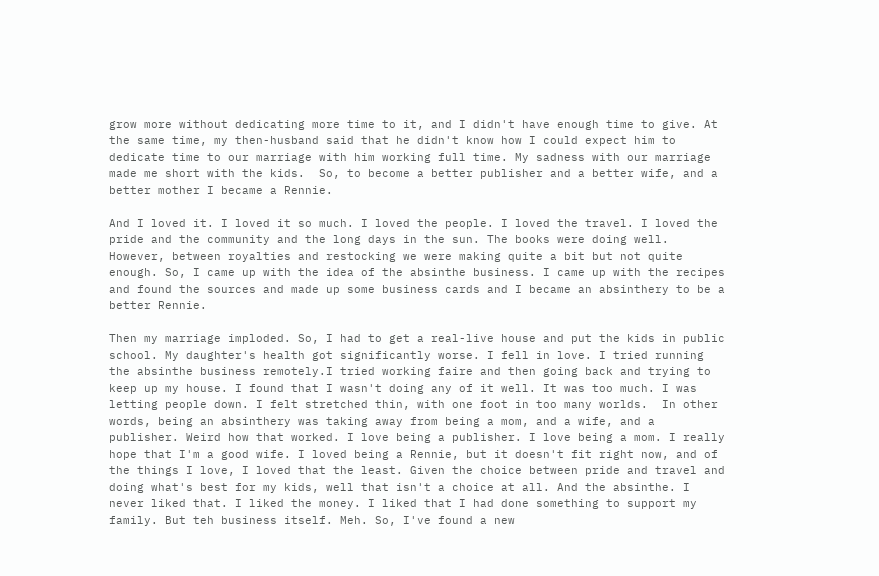grow more without dedicating more time to it, and I didn't have enough time to give. At the same time, my then-husband said that he didn't know how I could expect him to dedicate time to our marriage with him working full time. My sadness with our marriage made me short with the kids.  So, to become a better publisher and a better wife, and a better mother I became a Rennie.

And I loved it. I loved it so much. I loved the people. I loved the travel. I loved the pride and the community and the long days in the sun. The books were doing well. However, between royalties and restocking we were making quite a bit but not quite enough. So, I came up with the idea of the absinthe business. I came up with the recipes and found the sources and made up some business cards and I became an absinthery to be a better Rennie.

Then my marriage imploded. So, I had to get a real-live house and put the kids in public school. My daughter's health got significantly worse. I fell in love. I tried running the absinthe business remotely.I tried working faire and then going back and trying to keep up my house. I found that I wasn't doing any of it well. It was too much. I was letting people down. I felt stretched thin, with one foot in too many worlds.  In other words, being an absinthery was taking away from being a mom, and a wife, and a publisher. Weird how that worked. I love being a publisher. I love being a mom. I really hope that I'm a good wife. I loved being a Rennie, but it doesn't fit right now, and of the things I love, I loved that the least. Given the choice between pride and travel and doing what's best for my kids, well that isn't a choice at all. And the absinthe. I never liked that. I liked the money. I liked that I had done something to support my family. But teh business itself. Meh. So, I've found a new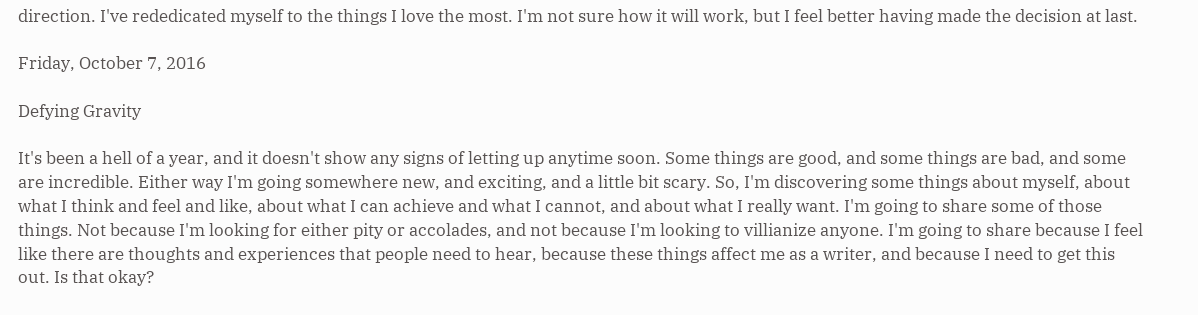direction. I've rededicated myself to the things I love the most. I'm not sure how it will work, but I feel better having made the decision at last.

Friday, October 7, 2016

Defying Gravity

It's been a hell of a year, and it doesn't show any signs of letting up anytime soon. Some things are good, and some things are bad, and some are incredible. Either way I'm going somewhere new, and exciting, and a little bit scary. So, I'm discovering some things about myself, about what I think and feel and like, about what I can achieve and what I cannot, and about what I really want. I'm going to share some of those things. Not because I'm looking for either pity or accolades, and not because I'm looking to villianize anyone. I'm going to share because I feel like there are thoughts and experiences that people need to hear, because these things affect me as a writer, and because I need to get this out. Is that okay?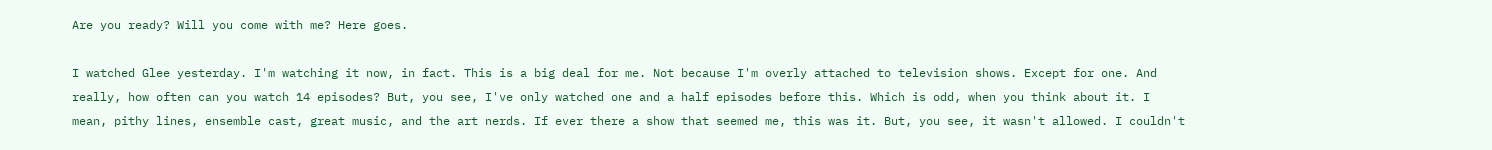Are you ready? Will you come with me? Here goes.

I watched Glee yesterday. I'm watching it now, in fact. This is a big deal for me. Not because I'm overly attached to television shows. Except for one. And really, how often can you watch 14 episodes? But, you see, I've only watched one and a half episodes before this. Which is odd, when you think about it. I mean, pithy lines, ensemble cast, great music, and the art nerds. If ever there a show that seemed me, this was it. But, you see, it wasn't allowed. I couldn't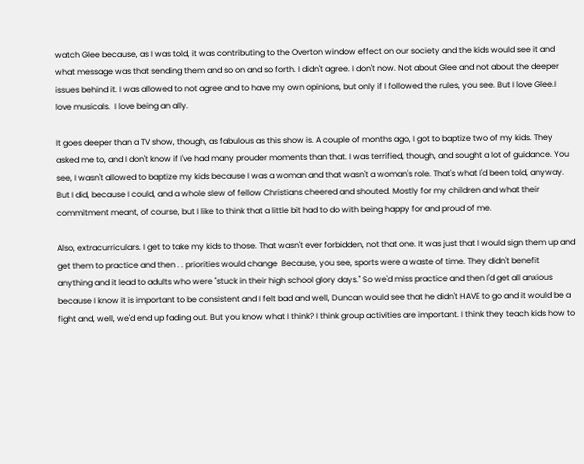watch Glee because, as I was told, it was contributing to the Overton window effect on our society and the kids would see it and what message was that sending them and so on and so forth. I didn't agree. I don't now. Not about Glee and not about the deeper issues behind it. I was allowed to not agree and to have my own opinions, but only if I followed the rules, you see. But I love Glee.I love musicals.  I love being an ally.

It goes deeper than a TV show, though, as fabulous as this show is. A couple of months ago, I got to baptize two of my kids. They asked me to, and I don't know if I've had many prouder moments than that. I was terrified, though, and sought a lot of guidance. You see, I wasn't allowed to baptize my kids because I was a woman and that wasn't a woman's role. That's what I'd been told, anyway. But I did, because I could, and a whole slew of fellow Christians cheered and shouted. Mostly for my children and what their commitment meant, of course, but I like to think that a little bit had to do with being happy for and proud of me.

Also, extracurriculars. I get to take my kids to those. That wasn't ever forbidden, not that one. It was just that I would sign them up and get them to practice and then . . priorities would change  Because, you see, sports were a waste of time. They didn't benefit anything and it lead to adults who were "stuck in their high school glory days." So we'd miss practice and then I'd get all anxious because I know it is important to be consistent and I felt bad and well, Duncan would see that he didn't HAVE to go and it would be a fight and, well, we'd end up fading out. But you know what I think? I think group activities are important. I think they teach kids how to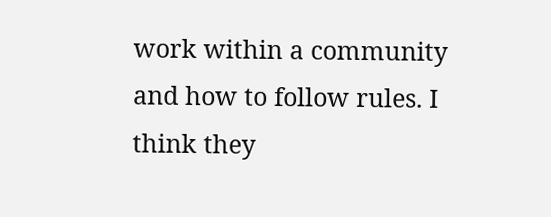work within a community and how to follow rules. I think they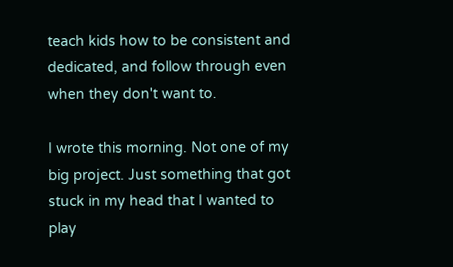teach kids how to be consistent and dedicated, and follow through even when they don't want to.

I wrote this morning. Not one of my big project. Just something that got stuck in my head that I wanted to play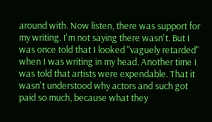around with. Now listen, there was support for my writing. I'm not saying there wasn't. But I was once told that I looked "vaguely retarded" when I was writing in my head. Another time I was told that artists were expendable. That it wasn't understood why actors and such got paid so much, because what they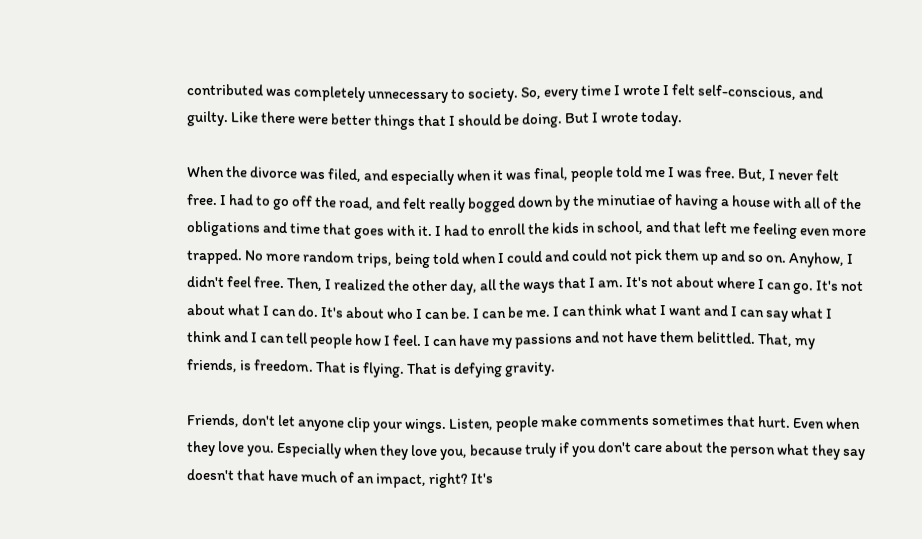contributed was completely unnecessary to society. So, every time I wrote I felt self-conscious, and guilty. Like there were better things that I should be doing. But I wrote today.

When the divorce was filed, and especially when it was final, people told me I was free. But, I never felt free. I had to go off the road, and felt really bogged down by the minutiae of having a house with all of the obligations and time that goes with it. I had to enroll the kids in school, and that left me feeling even more trapped. No more random trips, being told when I could and could not pick them up and so on. Anyhow, I didn't feel free. Then, I realized the other day, all the ways that I am. It's not about where I can go. It's not about what I can do. It's about who I can be. I can be me. I can think what I want and I can say what I think and I can tell people how I feel. I can have my passions and not have them belittled. That, my friends, is freedom. That is flying. That is defying gravity.

Friends, don't let anyone clip your wings. Listen, people make comments sometimes that hurt. Even when they love you. Especially when they love you, because truly if you don't care about the person what they say doesn't that have much of an impact, right? It's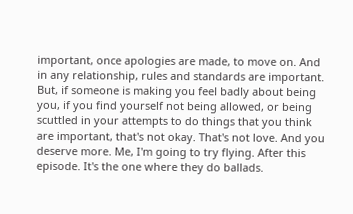important, once apologies are made, to move on. And in any relationship, rules and standards are important. But, if someone is making you feel badly about being you, if you find yourself not being allowed, or being scuttled in your attempts to do things that you think are important, that's not okay. That's not love. And you deserve more. Me, I'm going to try flying. After this episode. It's the one where they do ballads.